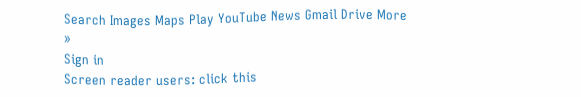Search Images Maps Play YouTube News Gmail Drive More »
Sign in
Screen reader users: click this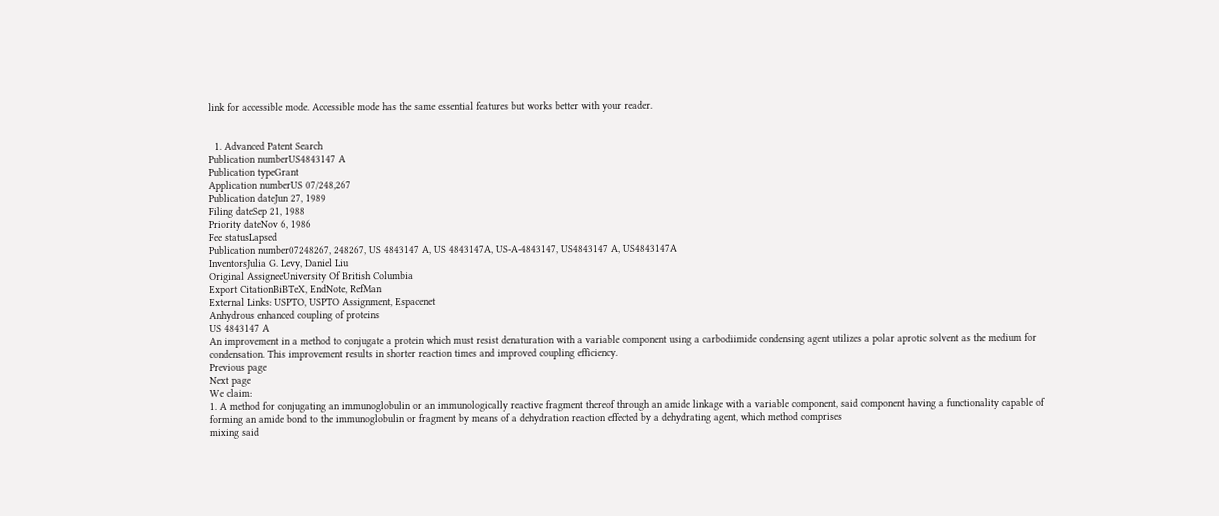link for accessible mode. Accessible mode has the same essential features but works better with your reader.


  1. Advanced Patent Search
Publication numberUS4843147 A
Publication typeGrant
Application numberUS 07/248,267
Publication dateJun 27, 1989
Filing dateSep 21, 1988
Priority dateNov 6, 1986
Fee statusLapsed
Publication number07248267, 248267, US 4843147 A, US 4843147A, US-A-4843147, US4843147 A, US4843147A
InventorsJulia G. Levy, Daniel Liu
Original AssigneeUniversity Of British Columbia
Export CitationBiBTeX, EndNote, RefMan
External Links: USPTO, USPTO Assignment, Espacenet
Anhydrous enhanced coupling of proteins
US 4843147 A
An improvement in a method to conjugate a protein which must resist denaturation with a variable component using a carbodiimide condensing agent utilizes a polar aprotic solvent as the medium for condensation. This improvement results in shorter reaction times and improved coupling efficiency.
Previous page
Next page
We claim:
1. A method for conjugating an immunoglobulin or an immunologically reactive fragment thereof through an amide linkage with a variable component, said component having a functionality capable of forming an amide bond to the immunoglobulin or fragment by means of a dehydration reaction effected by a dehydrating agent, which method comprises
mixing said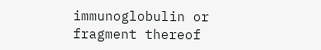immunoglobulin or fragment thereof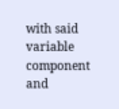with said variable component and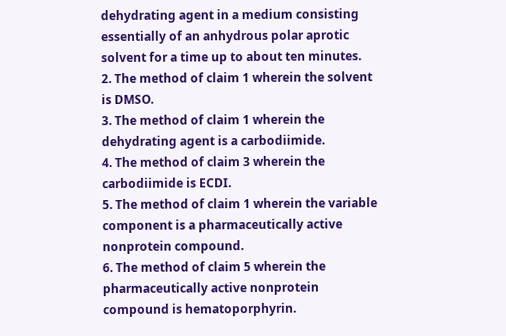dehydrating agent in a medium consisting essentially of an anhydrous polar aprotic solvent for a time up to about ten minutes.
2. The method of claim 1 wherein the solvent is DMSO.
3. The method of claim 1 wherein the dehydrating agent is a carbodiimide.
4. The method of claim 3 wherein the carbodiimide is ECDI.
5. The method of claim 1 wherein the variable component is a pharmaceutically active nonprotein compound.
6. The method of claim 5 wherein the pharmaceutically active nonprotein compound is hematoporphyrin.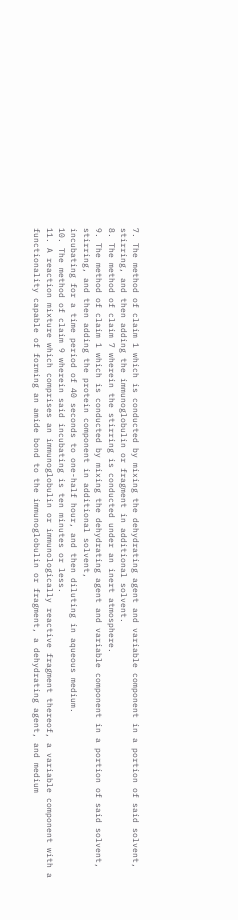7. The method of claim 1 which is conducted by mixing the dehydrating agent and variable component in a portion of said solvent, stirring, and then adding the immunoglobulin or fragment in additional solvent.
8. The method of claim 7 wherein the stirring is conducted under an inert atmosphere.
9. The method of claim 1 which is conducted by mixing the dehydrating agent and variable component in a portion of said solvent, stirring, and then adding the protein component in additional solvent,
incubating for a time period of 40 seconds to one-half hour, and then diluting in aqueous medium.
10. The method of claim 9 wherein said incubating is ten minutes or less.
11. A reaction mixture which comprises an immunoglobulin or immunologically reactive fragment thereof, a variable component with a functionality capable of forming an amide bond to the immunoglobulin or fragment, a dehydrating agent, and medium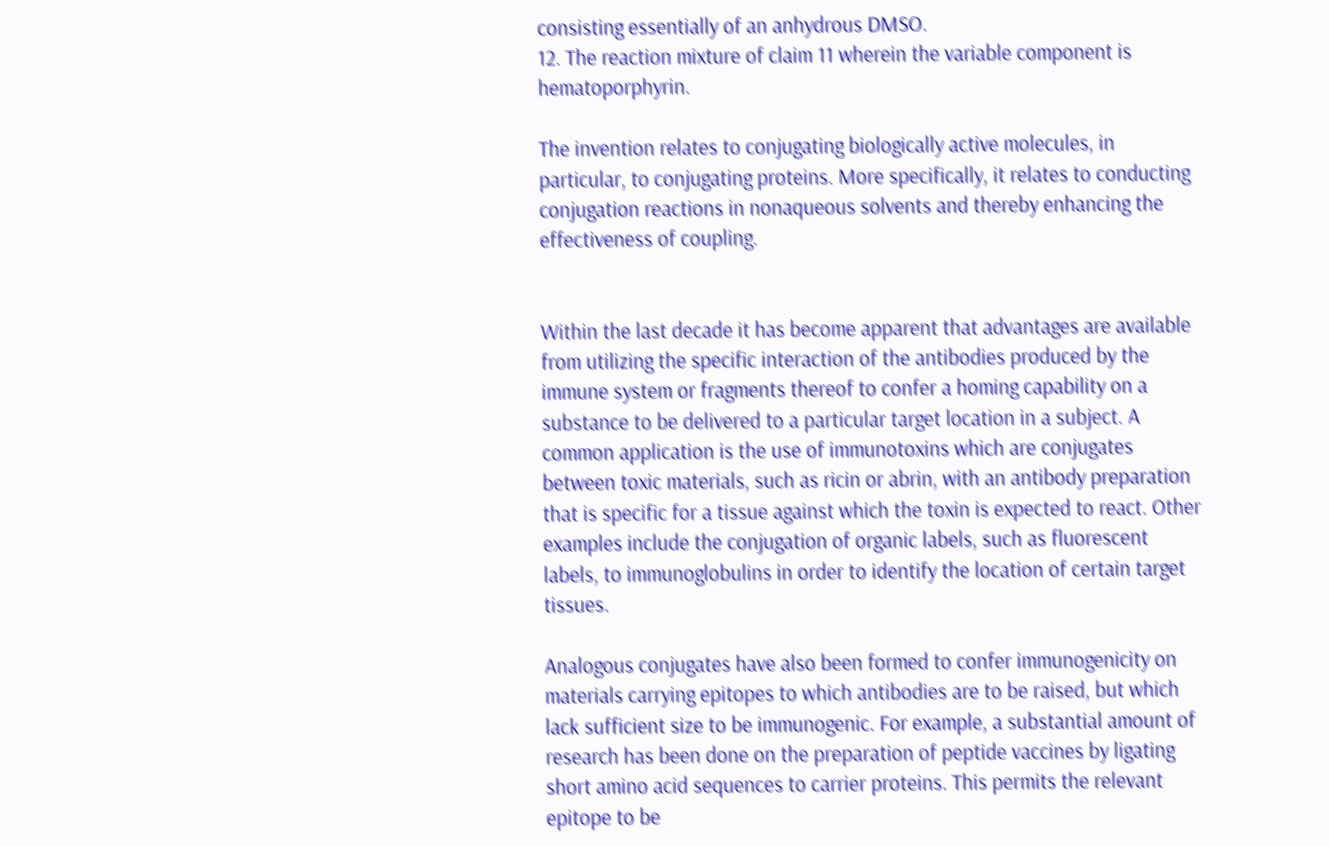consisting essentially of an anhydrous DMSO.
12. The reaction mixture of claim 11 wherein the variable component is hematoporphyrin.

The invention relates to conjugating biologically active molecules, in particular, to conjugating proteins. More specifically, it relates to conducting conjugation reactions in nonaqueous solvents and thereby enhancing the effectiveness of coupling.


Within the last decade it has become apparent that advantages are available from utilizing the specific interaction of the antibodies produced by the immune system or fragments thereof to confer a homing capability on a substance to be delivered to a particular target location in a subject. A common application is the use of immunotoxins which are conjugates between toxic materials, such as ricin or abrin, with an antibody preparation that is specific for a tissue against which the toxin is expected to react. Other examples include the conjugation of organic labels, such as fluorescent labels, to immunoglobulins in order to identify the location of certain target tissues.

Analogous conjugates have also been formed to confer immunogenicity on materials carrying epitopes to which antibodies are to be raised, but which lack sufficient size to be immunogenic. For example, a substantial amount of research has been done on the preparation of peptide vaccines by ligating short amino acid sequences to carrier proteins. This permits the relevant epitope to be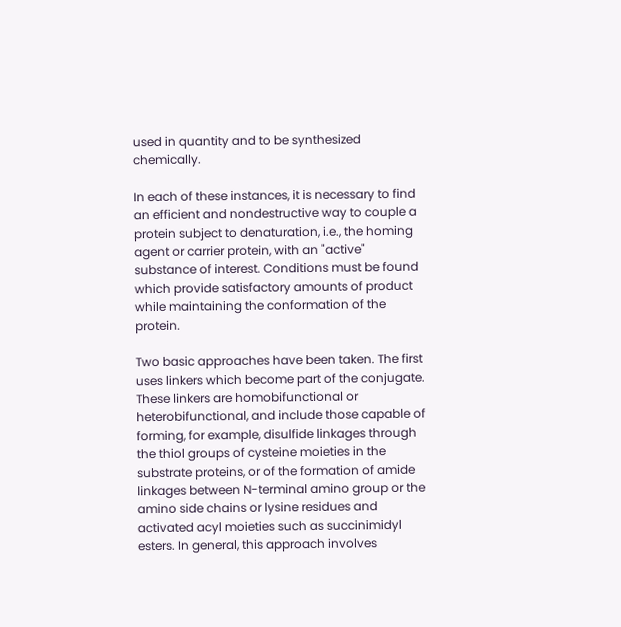used in quantity and to be synthesized chemically.

In each of these instances, it is necessary to find an efficient and nondestructive way to couple a protein subject to denaturation, i.e., the homing agent or carrier protein, with an "active" substance of interest. Conditions must be found which provide satisfactory amounts of product while maintaining the conformation of the protein.

Two basic approaches have been taken. The first uses linkers which become part of the conjugate. These linkers are homobifunctional or heterobifunctional, and include those capable of forming, for example, disulfide linkages through the thiol groups of cysteine moieties in the substrate proteins, or of the formation of amide linkages between N-terminal amino group or the amino side chains or lysine residues and activated acyl moieties such as succinimidyl esters. In general, this approach involves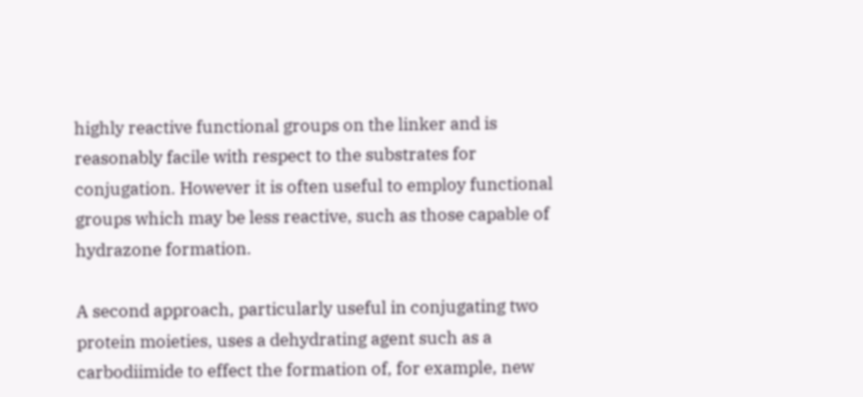highly reactive functional groups on the linker and is reasonably facile with respect to the substrates for conjugation. However it is often useful to employ functional groups which may be less reactive, such as those capable of hydrazone formation.

A second approach, particularly useful in conjugating two protein moieties, uses a dehydrating agent such as a carbodiimide to effect the formation of, for example, new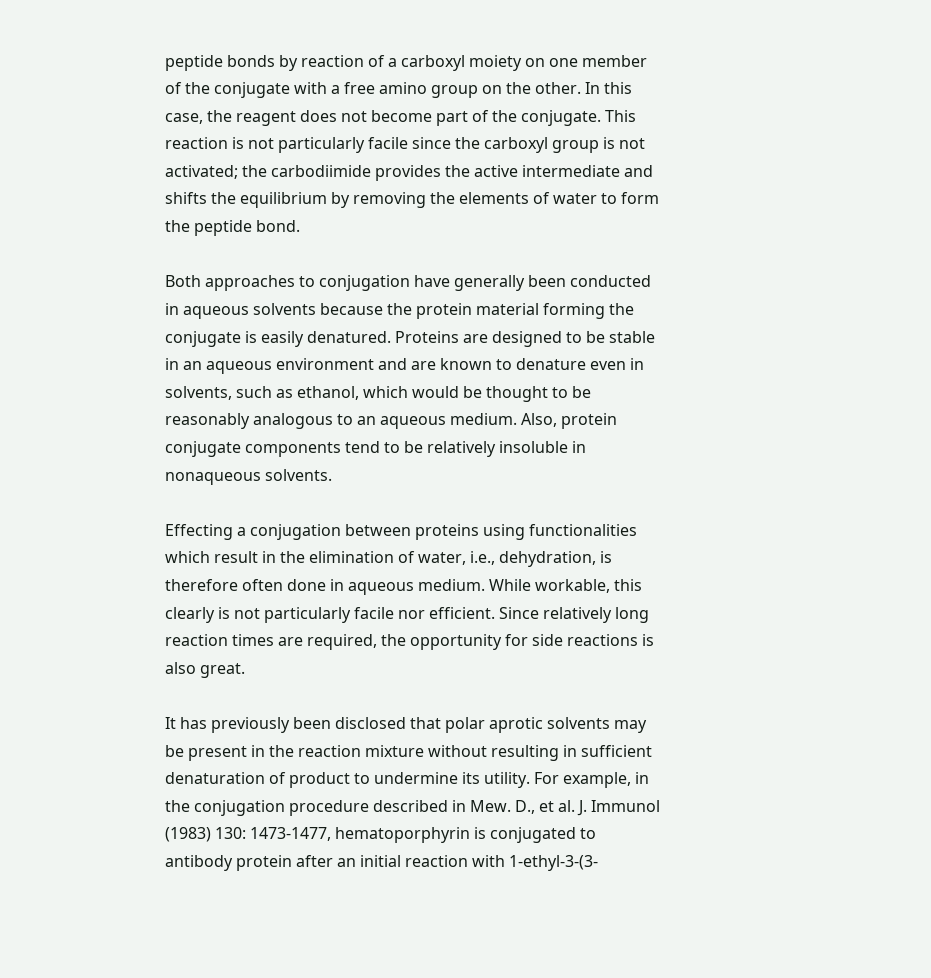peptide bonds by reaction of a carboxyl moiety on one member of the conjugate with a free amino group on the other. In this case, the reagent does not become part of the conjugate. This reaction is not particularly facile since the carboxyl group is not activated; the carbodiimide provides the active intermediate and shifts the equilibrium by removing the elements of water to form the peptide bond.

Both approaches to conjugation have generally been conducted in aqueous solvents because the protein material forming the conjugate is easily denatured. Proteins are designed to be stable in an aqueous environment and are known to denature even in solvents, such as ethanol, which would be thought to be reasonably analogous to an aqueous medium. Also, protein conjugate components tend to be relatively insoluble in nonaqueous solvents.

Effecting a conjugation between proteins using functionalities which result in the elimination of water, i.e., dehydration, is therefore often done in aqueous medium. While workable, this clearly is not particularly facile nor efficient. Since relatively long reaction times are required, the opportunity for side reactions is also great.

It has previously been disclosed that polar aprotic solvents may be present in the reaction mixture without resulting in sufficient denaturation of product to undermine its utility. For example, in the conjugation procedure described in Mew. D., et al. J. Immunol (1983) 130: 1473-1477, hematoporphyrin is conjugated to antibody protein after an initial reaction with 1-ethyl-3-(3-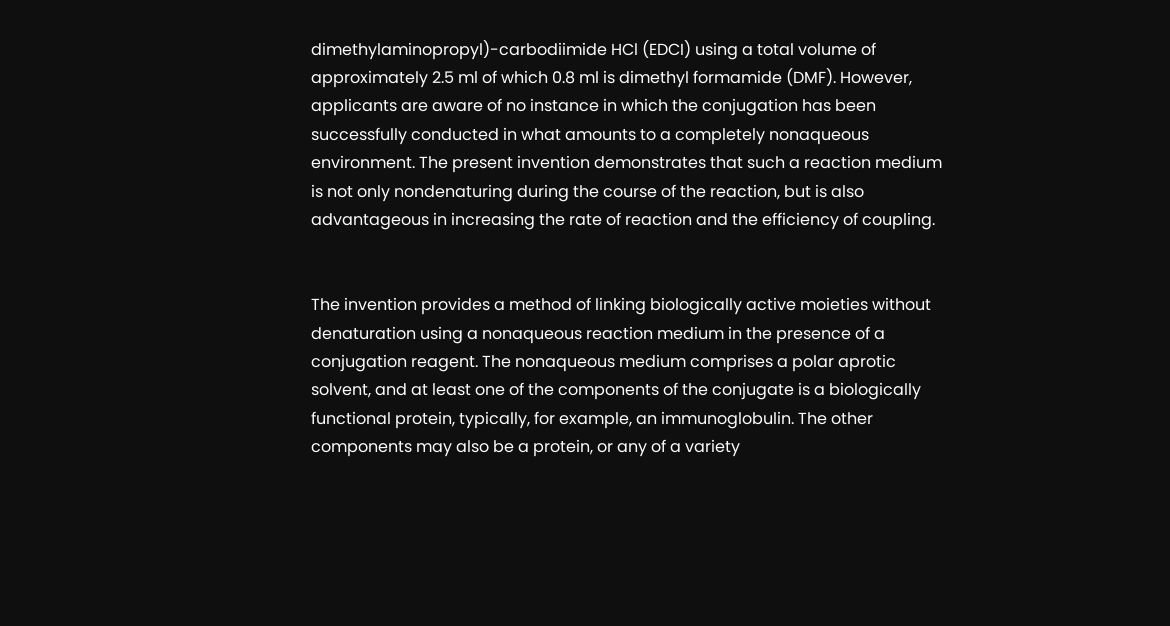dimethylaminopropyl)-carbodiimide HCl (EDCI) using a total volume of approximately 2.5 ml of which 0.8 ml is dimethyl formamide (DMF). However, applicants are aware of no instance in which the conjugation has been successfully conducted in what amounts to a completely nonaqueous environment. The present invention demonstrates that such a reaction medium is not only nondenaturing during the course of the reaction, but is also advantageous in increasing the rate of reaction and the efficiency of coupling.


The invention provides a method of linking biologically active moieties without denaturation using a nonaqueous reaction medium in the presence of a conjugation reagent. The nonaqueous medium comprises a polar aprotic solvent, and at least one of the components of the conjugate is a biologically functional protein, typically, for example, an immunoglobulin. The other components may also be a protein, or any of a variety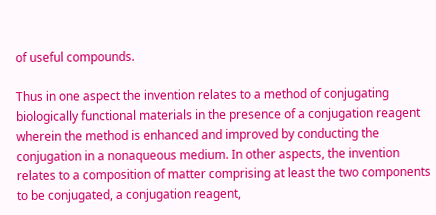of useful compounds.

Thus in one aspect the invention relates to a method of conjugating biologically functional materials in the presence of a conjugation reagent wherein the method is enhanced and improved by conducting the conjugation in a nonaqueous medium. In other aspects, the invention relates to a composition of matter comprising at least the two components to be conjugated, a conjugation reagent,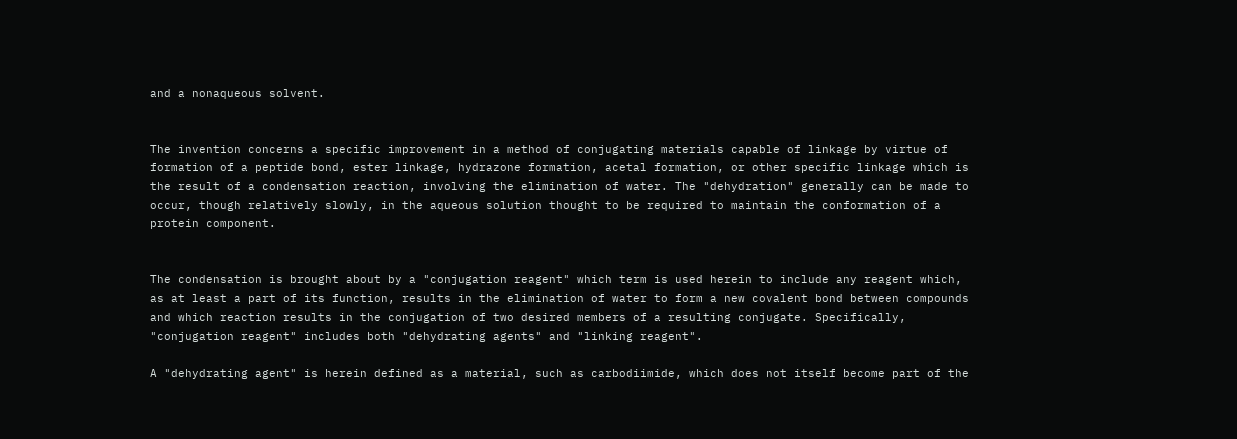and a nonaqueous solvent.


The invention concerns a specific improvement in a method of conjugating materials capable of linkage by virtue of formation of a peptide bond, ester linkage, hydrazone formation, acetal formation, or other specific linkage which is the result of a condensation reaction, involving the elimination of water. The "dehydration" generally can be made to occur, though relatively slowly, in the aqueous solution thought to be required to maintain the conformation of a protein component.


The condensation is brought about by a "conjugation reagent" which term is used herein to include any reagent which, as at least a part of its function, results in the elimination of water to form a new covalent bond between compounds and which reaction results in the conjugation of two desired members of a resulting conjugate. Specifically, "conjugation reagent" includes both "dehydrating agents" and "linking reagent".

A "dehydrating agent" is herein defined as a material, such as carbodiimide, which does not itself become part of the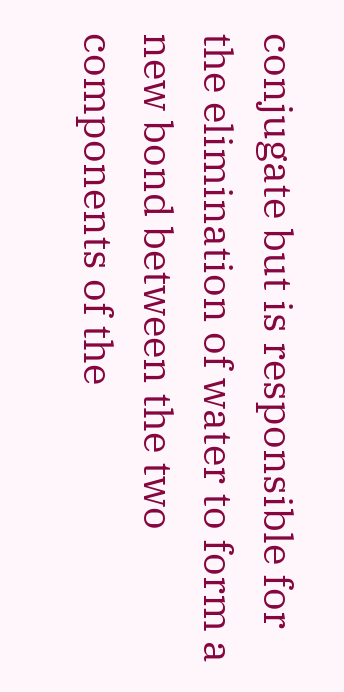conjugate but is responsible for the elimination of water to form a new bond between the two components of the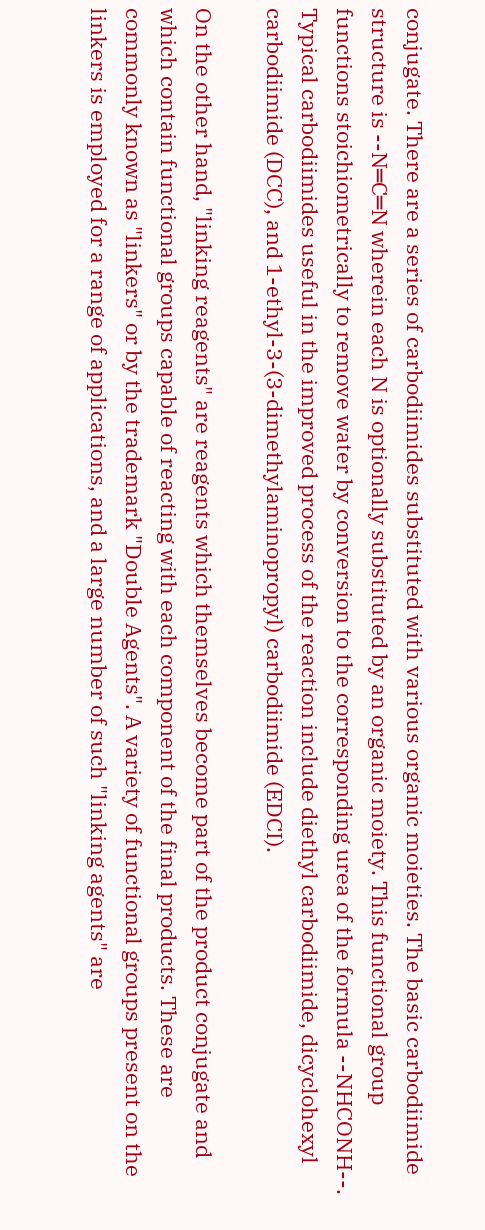conjugate. There are a series of carbodiimides substituted with various organic moieties. The basic carbodiimide structure is --N═C═N wherein each N is optionally substituted by an organic moiety. This functional group functions stoichiometrically to remove water by conversion to the corresponding urea of the formula --NHCONH--. Typical carbodiimides useful in the improved process of the reaction include diethyl carbodiimide, dicyclohexyl carbodiimide (DCC), and 1-ethyl-3-(3-dimethylaminopropyl) carbodiimide (EDCI).

On the other hand, "linking reagents" are reagents which themselves become part of the product conjugate and which contain functional groups capable of reacting with each component of the final products. These are commonly known as "linkers" or by the trademark "Double Agents". A variety of functional groups present on the linkers is employed for a range of applications, and a large number of such "linking agents" are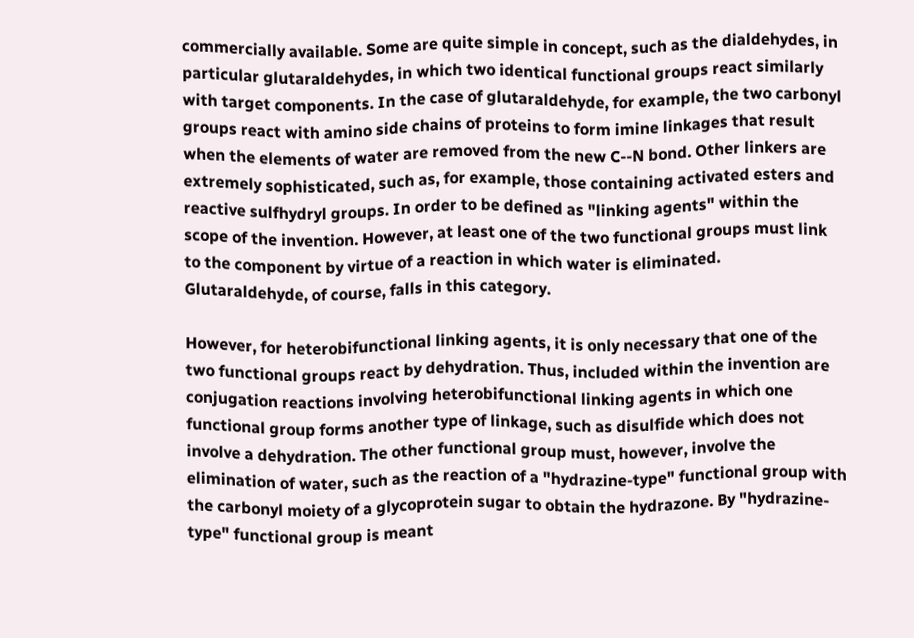commercially available. Some are quite simple in concept, such as the dialdehydes, in particular glutaraldehydes, in which two identical functional groups react similarly with target components. In the case of glutaraldehyde, for example, the two carbonyl groups react with amino side chains of proteins to form imine linkages that result when the elements of water are removed from the new C--N bond. Other linkers are extremely sophisticated, such as, for example, those containing activated esters and reactive sulfhydryl groups. In order to be defined as "linking agents" within the scope of the invention. However, at least one of the two functional groups must link to the component by virtue of a reaction in which water is eliminated. Glutaraldehyde, of course, falls in this category.

However, for heterobifunctional linking agents, it is only necessary that one of the two functional groups react by dehydration. Thus, included within the invention are conjugation reactions involving heterobifunctional linking agents in which one functional group forms another type of linkage, such as disulfide which does not involve a dehydration. The other functional group must, however, involve the elimination of water, such as the reaction of a "hydrazine-type" functional group with the carbonyl moiety of a glycoprotein sugar to obtain the hydrazone. By "hydrazine-type" functional group is meant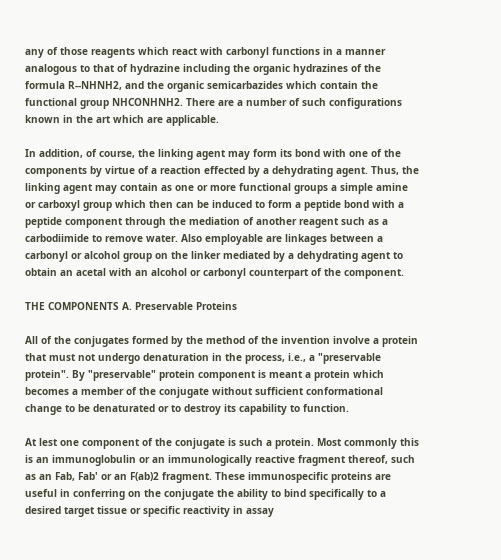any of those reagents which react with carbonyl functions in a manner analogous to that of hydrazine including the organic hydrazines of the formula R--NHNH2, and the organic semicarbazides which contain the functional group NHCONHNH2. There are a number of such configurations known in the art which are applicable.

In addition, of course, the linking agent may form its bond with one of the components by virtue of a reaction effected by a dehydrating agent. Thus, the linking agent may contain as one or more functional groups a simple amine or carboxyl group which then can be induced to form a peptide bond with a peptide component through the mediation of another reagent such as a carbodiimide to remove water. Also employable are linkages between a carbonyl or alcohol group on the linker mediated by a dehydrating agent to obtain an acetal with an alcohol or carbonyl counterpart of the component.

THE COMPONENTS A. Preservable Proteins

All of the conjugates formed by the method of the invention involve a protein that must not undergo denaturation in the process, i.e., a "preservable protein". By "preservable" protein component is meant a protein which becomes a member of the conjugate without sufficient conformational change to be denaturated or to destroy its capability to function.

At lest one component of the conjugate is such a protein. Most commonly this is an immunoglobulin or an immunologically reactive fragment thereof, such as an Fab, Fab' or an F(ab)2 fragment. These immunospecific proteins are useful in conferring on the conjugate the ability to bind specifically to a desired target tissue or specific reactivity in assay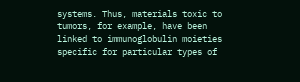systems. Thus, materials toxic to tumors, for example, have been linked to immunoglobulin moieties specific for particular types of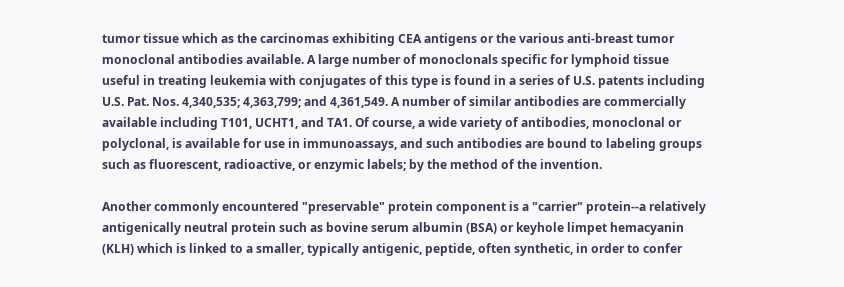tumor tissue which as the carcinomas exhibiting CEA antigens or the various anti-breast tumor monoclonal antibodies available. A large number of monoclonals specific for lymphoid tissue useful in treating leukemia with conjugates of this type is found in a series of U.S. patents including U.S. Pat. Nos. 4,340,535; 4,363,799; and 4,361,549. A number of similar antibodies are commercially available including T101, UCHT1, and TA1. Of course, a wide variety of antibodies, monoclonal or polyclonal, is available for use in immunoassays, and such antibodies are bound to labeling groups such as fluorescent, radioactive, or enzymic labels; by the method of the invention.

Another commonly encountered "preservable" protein component is a "carrier" protein--a relatively antigenically neutral protein such as bovine serum albumin (BSA) or keyhole limpet hemacyanin (KLH) which is linked to a smaller, typically antigenic, peptide, often synthetic, in order to confer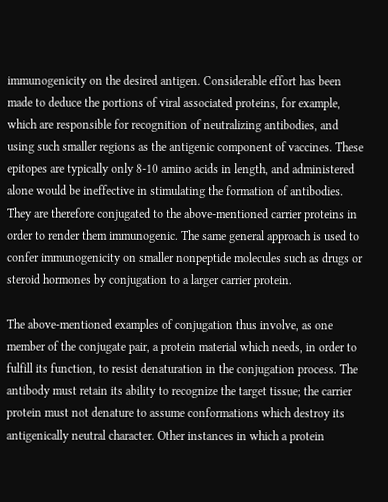immunogenicity on the desired antigen. Considerable effort has been made to deduce the portions of viral associated proteins, for example, which are responsible for recognition of neutralizing antibodies, and using such smaller regions as the antigenic component of vaccines. These epitopes are typically only 8-10 amino acids in length, and administered alone would be ineffective in stimulating the formation of antibodies. They are therefore conjugated to the above-mentioned carrier proteins in order to render them immunogenic. The same general approach is used to confer immunogenicity on smaller nonpeptide molecules such as drugs or steroid hormones by conjugation to a larger carrier protein.

The above-mentioned examples of conjugation thus involve, as one member of the conjugate pair, a protein material which needs, in order to fulfill its function, to resist denaturation in the conjugation process. The antibody must retain its ability to recognize the target tissue; the carrier protein must not denature to assume conformations which destroy its antigenically neutral character. Other instances in which a protein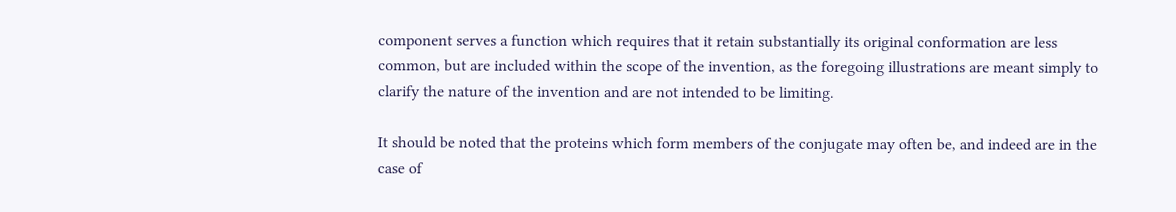component serves a function which requires that it retain substantially its original conformation are less common, but are included within the scope of the invention, as the foregoing illustrations are meant simply to clarify the nature of the invention and are not intended to be limiting.

It should be noted that the proteins which form members of the conjugate may often be, and indeed are in the case of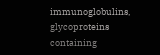immunoglobulins, glycoproteins containing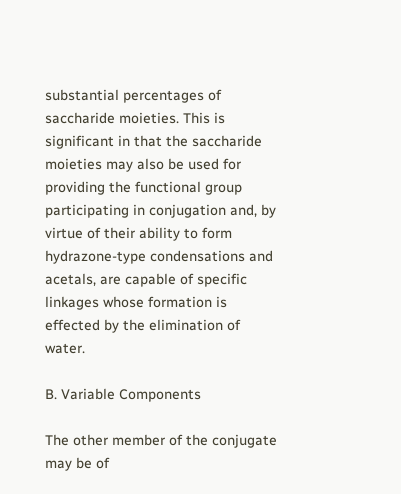substantial percentages of saccharide moieties. This is significant in that the saccharide moieties may also be used for providing the functional group participating in conjugation and, by virtue of their ability to form hydrazone-type condensations and acetals, are capable of specific linkages whose formation is effected by the elimination of water.

B. Variable Components

The other member of the conjugate may be of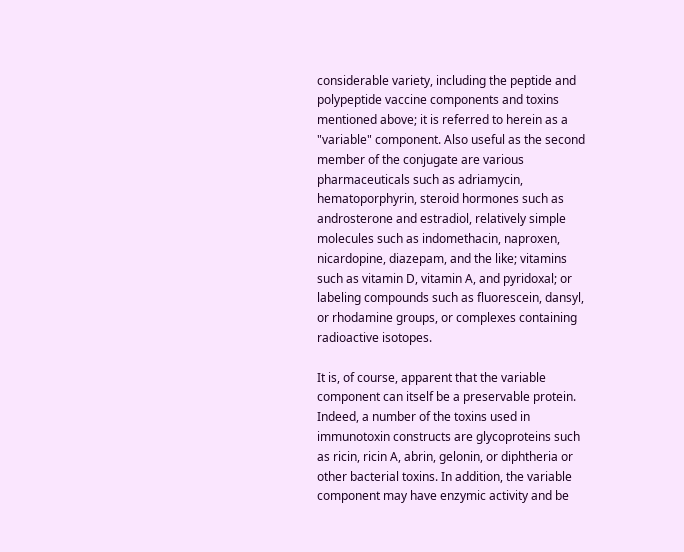considerable variety, including the peptide and polypeptide vaccine components and toxins mentioned above; it is referred to herein as a "variable" component. Also useful as the second member of the conjugate are various pharmaceuticals such as adriamycin, hematoporphyrin, steroid hormones such as androsterone and estradiol, relatively simple molecules such as indomethacin, naproxen, nicardopine, diazepam, and the like; vitamins such as vitamin D, vitamin A, and pyridoxal; or labeling compounds such as fluorescein, dansyl, or rhodamine groups, or complexes containing radioactive isotopes.

It is, of course, apparent that the variable component can itself be a preservable protein. Indeed, a number of the toxins used in immunotoxin constructs are glycoproteins such as ricin, ricin A, abrin, gelonin, or diphtheria or other bacterial toxins. In addition, the variable component may have enzymic activity and be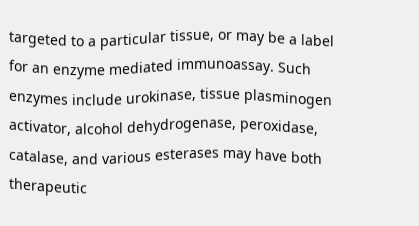targeted to a particular tissue, or may be a label for an enzyme mediated immunoassay. Such enzymes include urokinase, tissue plasminogen activator, alcohol dehydrogenase, peroxidase, catalase, and various esterases may have both therapeutic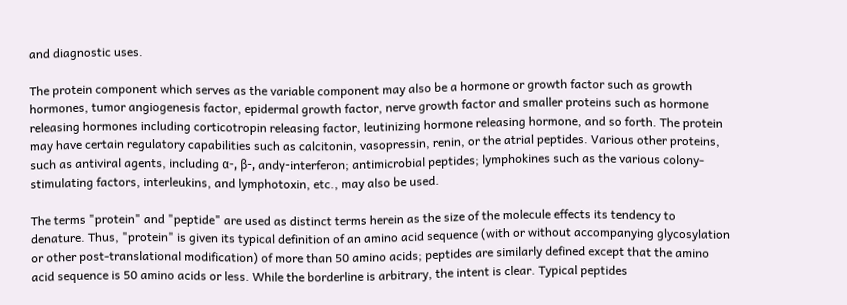and diagnostic uses.

The protein component which serves as the variable component may also be a hormone or growth factor such as growth hormones, tumor angiogenesis factor, epidermal growth factor, nerve growth factor and smaller proteins such as hormone releasing hormones including corticotropin releasing factor, leutinizing hormone releasing hormone, and so forth. The protein may have certain regulatory capabilities such as calcitonin, vasopressin, renin, or the atrial peptides. Various other proteins, such as antiviral agents, including α-, β-, andγ-interferon; antimicrobial peptides; lymphokines such as the various colony-stimulating factors, interleukins, and lymphotoxin, etc., may also be used.

The terms "protein" and "peptide" are used as distinct terms herein as the size of the molecule effects its tendency to denature. Thus, "protein" is given its typical definition of an amino acid sequence (with or without accompanying glycosylation or other post-translational modification) of more than 50 amino acids; peptides are similarly defined except that the amino acid sequence is 50 amino acids or less. While the borderline is arbitrary, the intent is clear. Typical peptides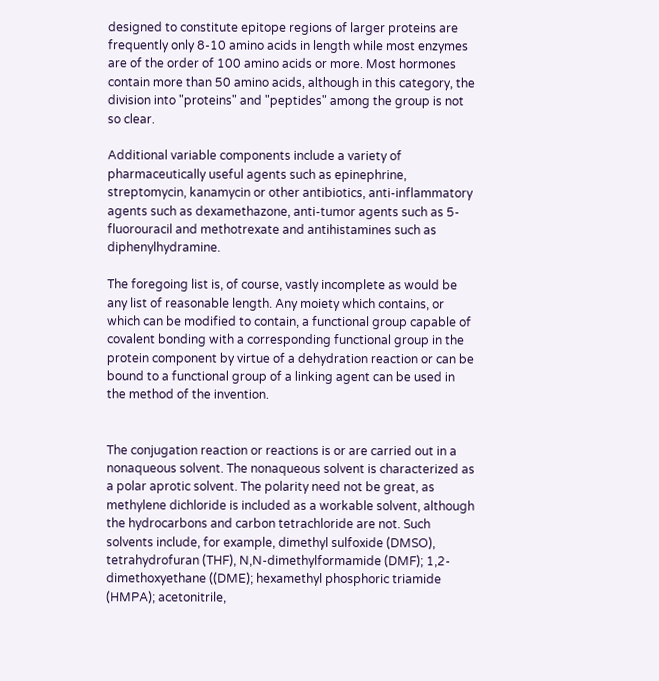designed to constitute epitope regions of larger proteins are frequently only 8-10 amino acids in length while most enzymes are of the order of 100 amino acids or more. Most hormones contain more than 50 amino acids, although in this category, the division into "proteins" and "peptides" among the group is not so clear.

Additional variable components include a variety of pharmaceutically useful agents such as epinephrine, streptomycin, kanamycin or other antibiotics, anti-inflammatory agents such as dexamethazone, anti-tumor agents such as 5-fluorouracil and methotrexate and antihistamines such as diphenylhydramine.

The foregoing list is, of course, vastly incomplete as would be any list of reasonable length. Any moiety which contains, or which can be modified to contain, a functional group capable of covalent bonding with a corresponding functional group in the protein component by virtue of a dehydration reaction or can be bound to a functional group of a linking agent can be used in the method of the invention.


The conjugation reaction or reactions is or are carried out in a nonaqueous solvent. The nonaqueous solvent is characterized as a polar aprotic solvent. The polarity need not be great, as methylene dichloride is included as a workable solvent, although the hydrocarbons and carbon tetrachloride are not. Such solvents include, for example, dimethyl sulfoxide (DMSO), tetrahydrofuran (THF), N,N-dimethylformamide (DMF); 1,2-dimethoxyethane ((DME); hexamethyl phosphoric triamide (HMPA); acetonitrile,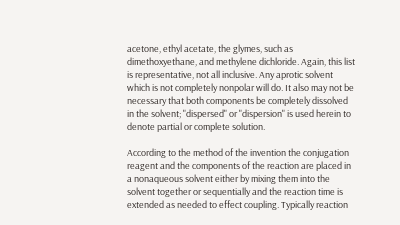acetone, ethyl acetate, the glymes, such as dimethoxyethane, and methylene dichloride. Again, this list is representative, not all inclusive. Any aprotic solvent which is not completely nonpolar will do. It also may not be necessary that both components be completely dissolved in the solvent; "dispersed" or "dispersion" is used herein to denote partial or complete solution.

According to the method of the invention the conjugation reagent and the components of the reaction are placed in a nonaqueous solvent either by mixing them into the solvent together or sequentially and the reaction time is extended as needed to effect coupling. Typically reaction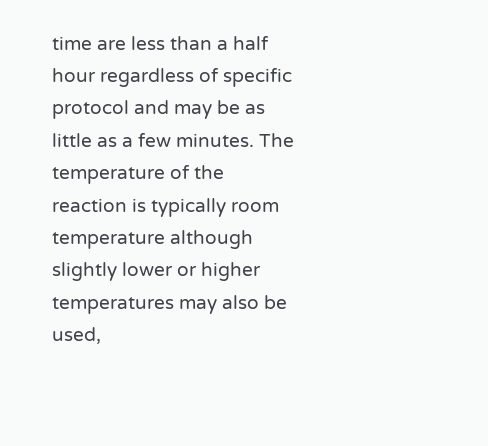time are less than a half hour regardless of specific protocol and may be as little as a few minutes. The temperature of the reaction is typically room temperature although slightly lower or higher temperatures may also be used,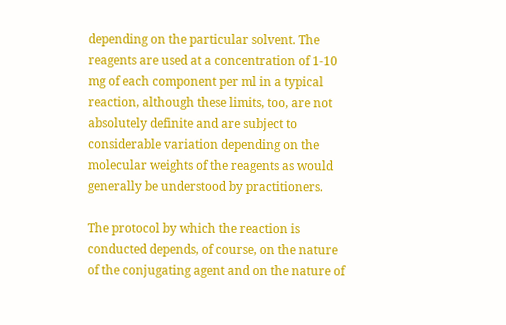depending on the particular solvent. The reagents are used at a concentration of 1-10 mg of each component per ml in a typical reaction, although these limits, too, are not absolutely definite and are subject to considerable variation depending on the molecular weights of the reagents as would generally be understood by practitioners.

The protocol by which the reaction is conducted depends, of course, on the nature of the conjugating agent and on the nature of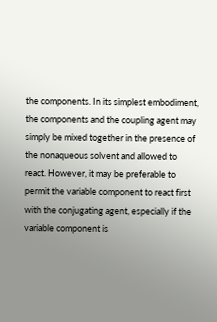the components. In its simplest embodiment, the components and the coupling agent may simply be mixed together in the presence of the nonaqueous solvent and allowed to react. However, it may be preferable to permit the variable component to react first with the conjugating agent, especially if the variable component is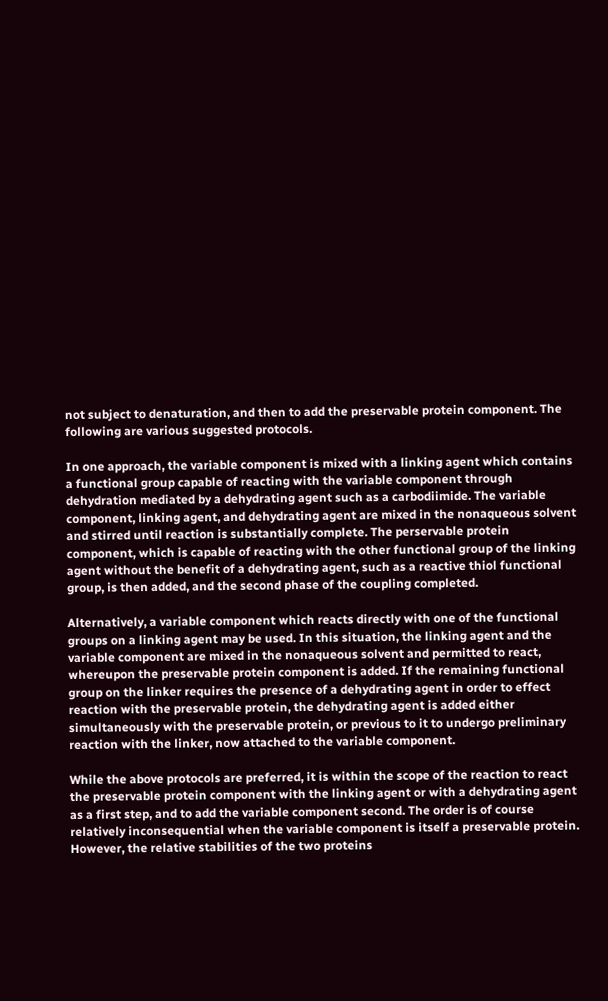not subject to denaturation, and then to add the preservable protein component. The following are various suggested protocols.

In one approach, the variable component is mixed with a linking agent which contains a functional group capable of reacting with the variable component through dehydration mediated by a dehydrating agent such as a carbodiimide. The variable component, linking agent, and dehydrating agent are mixed in the nonaqueous solvent and stirred until reaction is substantially complete. The perservable protein component, which is capable of reacting with the other functional group of the linking agent without the benefit of a dehydrating agent, such as a reactive thiol functional group, is then added, and the second phase of the coupling completed.

Alternatively, a variable component which reacts directly with one of the functional groups on a linking agent may be used. In this situation, the linking agent and the variable component are mixed in the nonaqueous solvent and permitted to react, whereupon the preservable protein component is added. If the remaining functional group on the linker requires the presence of a dehydrating agent in order to effect reaction with the preservable protein, the dehydrating agent is added either simultaneously with the preservable protein, or previous to it to undergo preliminary reaction with the linker, now attached to the variable component.

While the above protocols are preferred, it is within the scope of the reaction to react the preservable protein component with the linking agent or with a dehydrating agent as a first step, and to add the variable component second. The order is of course relatively inconsequential when the variable component is itself a preservable protein. However, the relative stabilities of the two proteins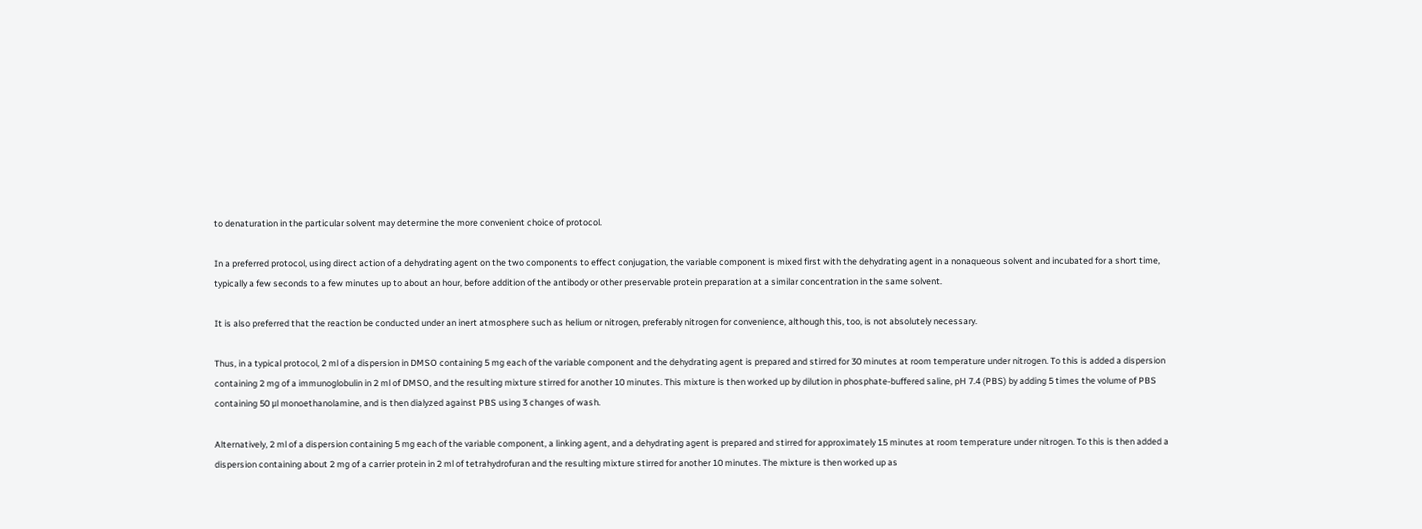to denaturation in the particular solvent may determine the more convenient choice of protocol.

In a preferred protocol, using direct action of a dehydrating agent on the two components to effect conjugation, the variable component is mixed first with the dehydrating agent in a nonaqueous solvent and incubated for a short time, typically a few seconds to a few minutes up to about an hour, before addition of the antibody or other preservable protein preparation at a similar concentration in the same solvent.

It is also preferred that the reaction be conducted under an inert atmosphere such as helium or nitrogen, preferably nitrogen for convenience, although this, too, is not absolutely necessary.

Thus, in a typical protocol, 2 ml of a dispersion in DMSO containing 5 mg each of the variable component and the dehydrating agent is prepared and stirred for 30 minutes at room temperature under nitrogen. To this is added a dispersion containing 2 mg of a immunoglobulin in 2 ml of DMSO, and the resulting mixture stirred for another 10 minutes. This mixture is then worked up by dilution in phosphate-buffered saline, pH 7.4 (PBS) by adding 5 times the volume of PBS containing 50 μl monoethanolamine, and is then dialyzed against PBS using 3 changes of wash.

Alternatively, 2 ml of a dispersion containing 5 mg each of the variable component, a linking agent, and a dehydrating agent is prepared and stirred for approximately 15 minutes at room temperature under nitrogen. To this is then added a dispersion containing about 2 mg of a carrier protein in 2 ml of tetrahydrofuran and the resulting mixture stirred for another 10 minutes. The mixture is then worked up as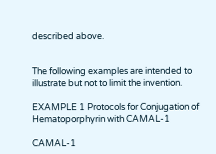described above.


The following examples are intended to illustrate but not to limit the invention.

EXAMPLE 1 Protocols for Conjugation of Hematoporphyrin with CAMAL-1

CAMAL-1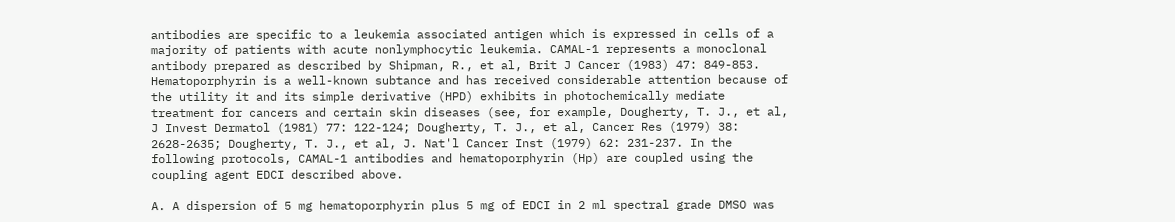antibodies are specific to a leukemia associated antigen which is expressed in cells of a majority of patients with acute nonlymphocytic leukemia. CAMAL-1 represents a monoclonal antibody prepared as described by Shipman, R., et al, Brit J Cancer (1983) 47: 849-853. Hematoporphyrin is a well-known subtance and has received considerable attention because of the utility it and its simple derivative (HPD) exhibits in photochemically mediate treatment for cancers and certain skin diseases (see, for example, Dougherty, T. J., et al, J Invest Dermatol (1981) 77: 122-124; Dougherty, T. J., et al, Cancer Res (1979) 38: 2628-2635; Dougherty, T. J., et al, J. Nat'l Cancer Inst (1979) 62: 231-237. In the following protocols, CAMAL-1 antibodies and hematoporphyrin (Hp) are coupled using the coupling agent EDCI described above.

A. A dispersion of 5 mg hematoporphyrin plus 5 mg of EDCI in 2 ml spectral grade DMSO was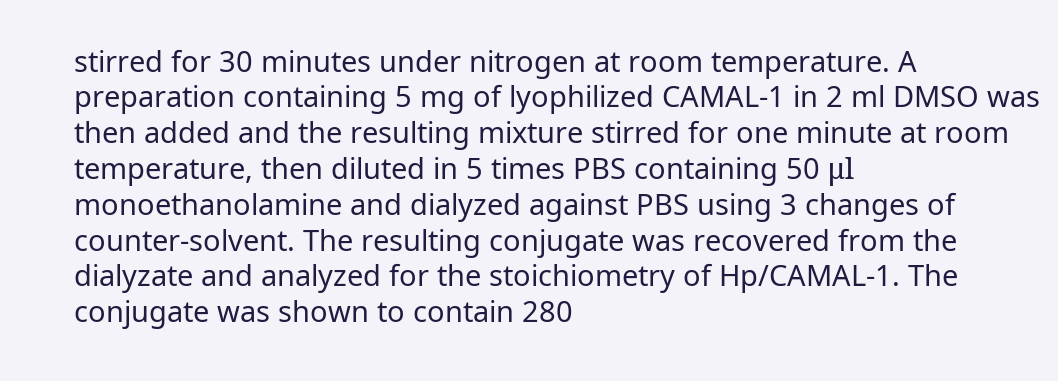stirred for 30 minutes under nitrogen at room temperature. A preparation containing 5 mg of lyophilized CAMAL-1 in 2 ml DMSO was then added and the resulting mixture stirred for one minute at room temperature, then diluted in 5 times PBS containing 50 μl monoethanolamine and dialyzed against PBS using 3 changes of counter-solvent. The resulting conjugate was recovered from the dialyzate and analyzed for the stoichiometry of Hp/CAMAL-1. The conjugate was shown to contain 280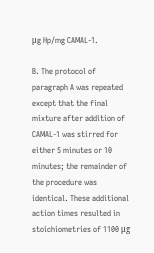μg Hp/mg CAMAL-1.

B. The protocol of paragraph A was repeated except that the final mixture after addition of CAMAL-1 was stirred for either 5 minutes or 10 minutes; the remainder of the procedure was identical. These additional action times resulted in stoichiometries of 1100 μg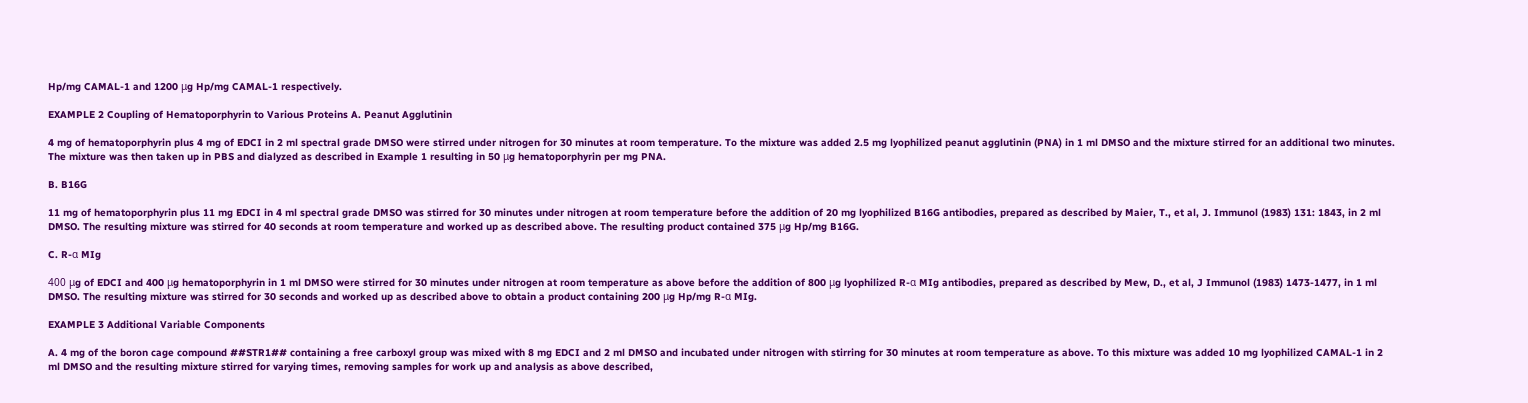Hp/mg CAMAL-1 and 1200 μg Hp/mg CAMAL-1 respectively.

EXAMPLE 2 Coupling of Hematoporphyrin to Various Proteins A. Peanut Agglutinin

4 mg of hematoporphyrin plus 4 mg of EDCI in 2 ml spectral grade DMSO were stirred under nitrogen for 30 minutes at room temperature. To the mixture was added 2.5 mg lyophilized peanut agglutinin (PNA) in 1 ml DMSO and the mixture stirred for an additional two minutes. The mixture was then taken up in PBS and dialyzed as described in Example 1 resulting in 50 μg hematoporphyrin per mg PNA.

B. B16G

11 mg of hematoporphyrin plus 11 mg EDCI in 4 ml spectral grade DMSO was stirred for 30 minutes under nitrogen at room temperature before the addition of 20 mg lyophilized B16G antibodies, prepared as described by Maier, T., et al, J. Immunol (1983) 131: 1843, in 2 ml DMSO. The resulting mixture was stirred for 40 seconds at room temperature and worked up as described above. The resulting product contained 375 μg Hp/mg B16G.

C. R-α MIg

400 μg of EDCI and 400 μg hematoporphyrin in 1 ml DMSO were stirred for 30 minutes under nitrogen at room temperature as above before the addition of 800 μg lyophilized R-α MIg antibodies, prepared as described by Mew, D., et al, J Immunol (1983) 1473-1477, in 1 ml DMSO. The resulting mixture was stirred for 30 seconds and worked up as described above to obtain a product containing 200 μg Hp/mg R-α MIg.

EXAMPLE 3 Additional Variable Components

A. 4 mg of the boron cage compound ##STR1## containing a free carboxyl group was mixed with 8 mg EDCI and 2 ml DMSO and incubated under nitrogen with stirring for 30 minutes at room temperature as above. To this mixture was added 10 mg lyophilized CAMAL-1 in 2 ml DMSO and the resulting mixture stirred for varying times, removing samples for work up and analysis as above described,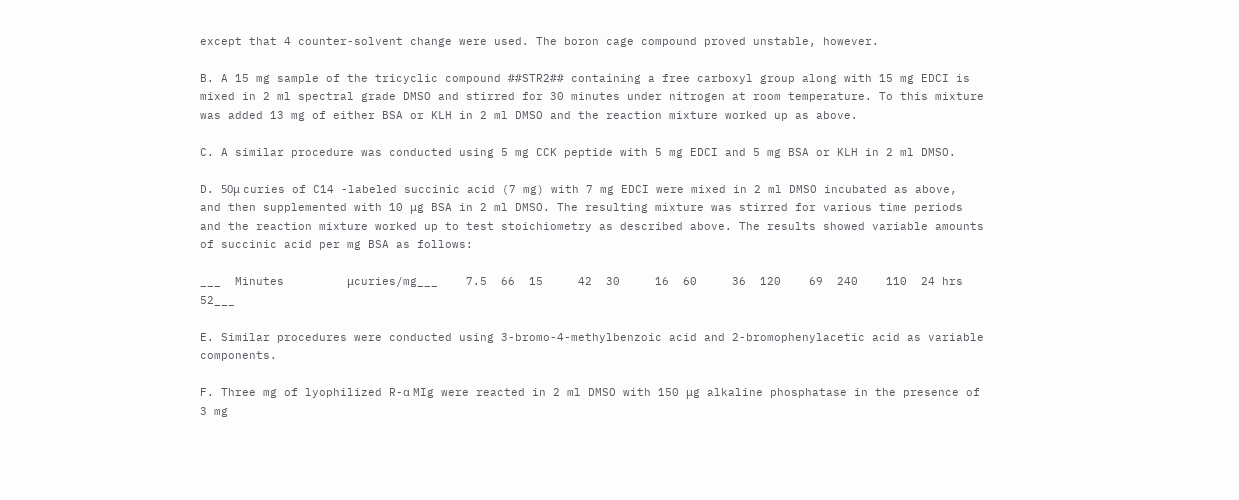except that 4 counter-solvent change were used. The boron cage compound proved unstable, however.

B. A 15 mg sample of the tricyclic compound ##STR2## containing a free carboxyl group along with 15 mg EDCI is mixed in 2 ml spectral grade DMSO and stirred for 30 minutes under nitrogen at room temperature. To this mixture was added 13 mg of either BSA or KLH in 2 ml DMSO and the reaction mixture worked up as above.

C. A similar procedure was conducted using 5 mg CCK peptide with 5 mg EDCI and 5 mg BSA or KLH in 2 ml DMSO.

D. 50μ curies of C14 -labeled succinic acid (7 mg) with 7 mg EDCI were mixed in 2 ml DMSO incubated as above, and then supplemented with 10 μg BSA in 2 ml DMSO. The resulting mixture was stirred for various time periods and the reaction mixture worked up to test stoichiometry as described above. The results showed variable amounts of succinic acid per mg BSA as follows:

___  Minutes         μcuries/mg___    7.5  66  15     42  30     16  60     36  120    69  240    110  24 hrs 52___

E. Similar procedures were conducted using 3-bromo-4-methylbenzoic acid and 2-bromophenylacetic acid as variable components.

F. Three mg of lyophilized R-α MIg were reacted in 2 ml DMSO with 150 μg alkaline phosphatase in the presence of 3 mg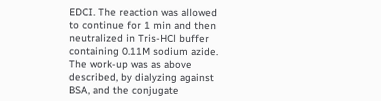EDCI. The reaction was allowed to continue for 1 min and then neutralized in Tris-HCl buffer containing 0.11M sodium azide. The work-up was as above described, by dialyzing against BSA, and the conjugate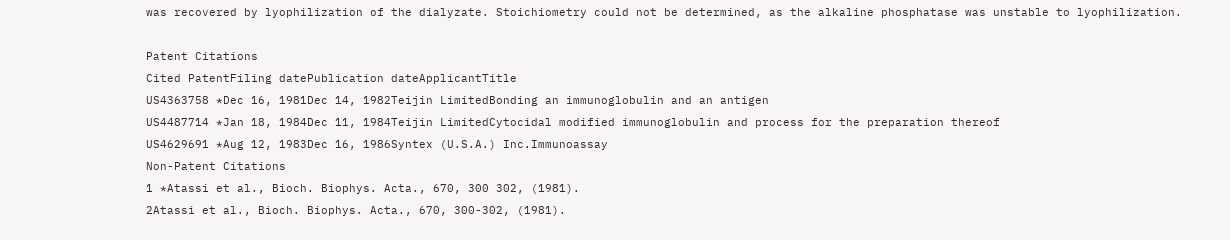was recovered by lyophilization of the dialyzate. Stoichiometry could not be determined, as the alkaline phosphatase was unstable to lyophilization.

Patent Citations
Cited PatentFiling datePublication dateApplicantTitle
US4363758 *Dec 16, 1981Dec 14, 1982Teijin LimitedBonding an immunoglobulin and an antigen
US4487714 *Jan 18, 1984Dec 11, 1984Teijin LimitedCytocidal modified immunoglobulin and process for the preparation thereof
US4629691 *Aug 12, 1983Dec 16, 1986Syntex (U.S.A.) Inc.Immunoassay
Non-Patent Citations
1 *Atassi et al., Bioch. Biophys. Acta., 670, 300 302, (1981).
2Atassi et al., Bioch. Biophys. Acta., 670, 300-302, (1981).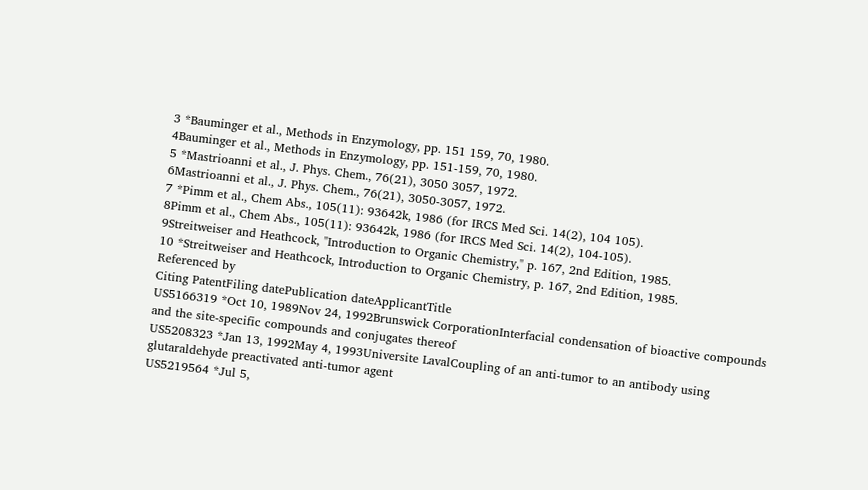3 *Bauminger et al., Methods in Enzymology, pp. 151 159, 70, 1980.
4Bauminger et al., Methods in Enzymology, pp. 151-159, 70, 1980.
5 *Mastrioanni et al., J. Phys. Chem., 76(21), 3050 3057, 1972.
6Mastrioanni et al., J. Phys. Chem., 76(21), 3050-3057, 1972.
7 *Pimm et al., Chem Abs., 105(11): 93642k, 1986 (for IRCS Med Sci. 14(2), 104 105).
8Pimm et al., Chem Abs., 105(11): 93642k, 1986 (for IRCS Med Sci. 14(2), 104-105).
9Streitweiser and Heathcock, "Introduction to Organic Chemistry," p. 167, 2nd Edition, 1985.
10 *Streitweiser and Heathcock, Introduction to Organic Chemistry, p. 167, 2nd Edition, 1985.
Referenced by
Citing PatentFiling datePublication dateApplicantTitle
US5166319 *Oct 10, 1989Nov 24, 1992Brunswick CorporationInterfacial condensation of bioactive compounds and the site-specific compounds and conjugates thereof
US5208323 *Jan 13, 1992May 4, 1993Universite LavalCoupling of an anti-tumor to an antibody using glutaraldehyde preactivated anti-tumor agent
US5219564 *Jul 5,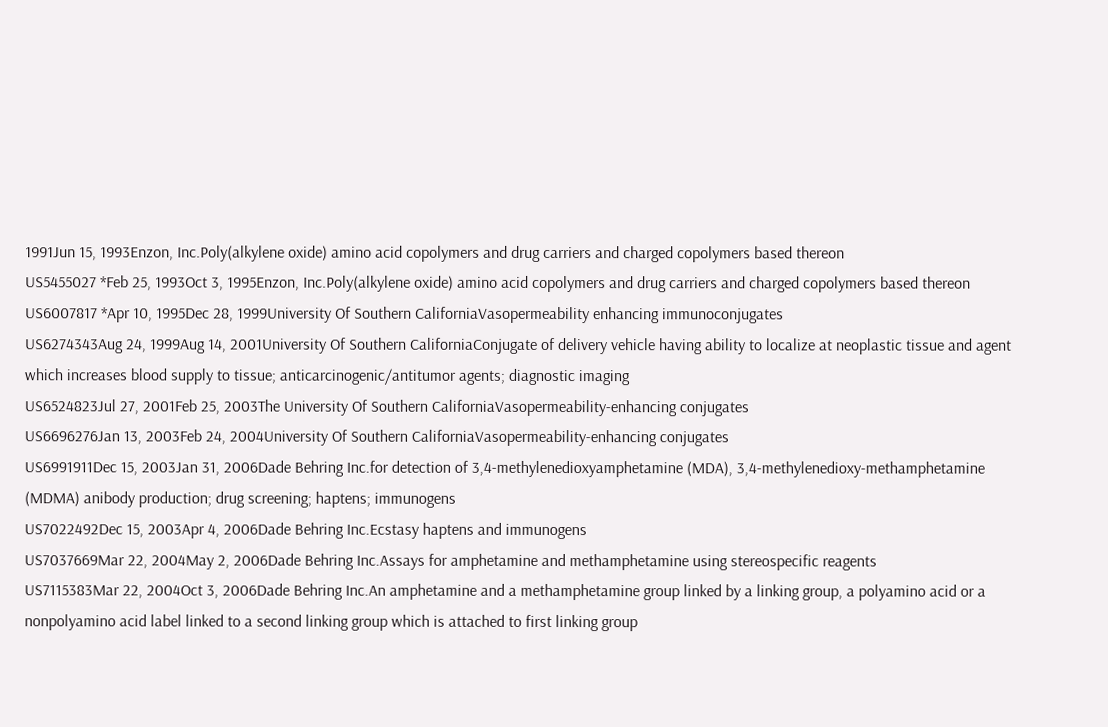1991Jun 15, 1993Enzon, Inc.Poly(alkylene oxide) amino acid copolymers and drug carriers and charged copolymers based thereon
US5455027 *Feb 25, 1993Oct 3, 1995Enzon, Inc.Poly(alkylene oxide) amino acid copolymers and drug carriers and charged copolymers based thereon
US6007817 *Apr 10, 1995Dec 28, 1999University Of Southern CaliforniaVasopermeability enhancing immunoconjugates
US6274343Aug 24, 1999Aug 14, 2001University Of Southern CaliforniaConjugate of delivery vehicle having ability to localize at neoplastic tissue and agent which increases blood supply to tissue; anticarcinogenic/antitumor agents; diagnostic imaging
US6524823Jul 27, 2001Feb 25, 2003The University Of Southern CaliforniaVasopermeability-enhancing conjugates
US6696276Jan 13, 2003Feb 24, 2004University Of Southern CaliforniaVasopermeability-enhancing conjugates
US6991911Dec 15, 2003Jan 31, 2006Dade Behring Inc.for detection of 3,4-methylenedioxyamphetamine (MDA), 3,4-methylenedioxy-methamphetamine (MDMA) anibody production; drug screening; haptens; immunogens
US7022492Dec 15, 2003Apr 4, 2006Dade Behring Inc.Ecstasy haptens and immunogens
US7037669Mar 22, 2004May 2, 2006Dade Behring Inc.Assays for amphetamine and methamphetamine using stereospecific reagents
US7115383Mar 22, 2004Oct 3, 2006Dade Behring Inc.An amphetamine and a methamphetamine group linked by a linking group, a polyamino acid or a nonpolyamino acid label linked to a second linking group which is attached to first linking group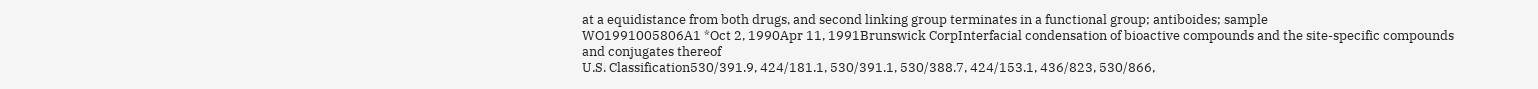at a equidistance from both drugs, and second linking group terminates in a functional group; antiboides; sample
WO1991005806A1 *Oct 2, 1990Apr 11, 1991Brunswick CorpInterfacial condensation of bioactive compounds and the site-specific compounds and conjugates thereof
U.S. Classification530/391.9, 424/181.1, 530/391.1, 530/388.7, 424/153.1, 436/823, 530/866,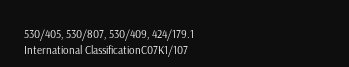530/405, 530/807, 530/409, 424/179.1
International ClassificationC07K1/107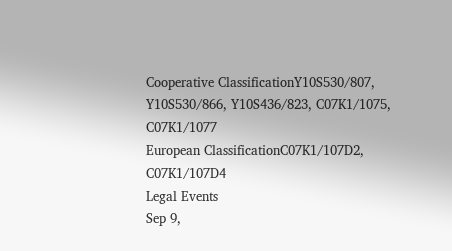Cooperative ClassificationY10S530/807, Y10S530/866, Y10S436/823, C07K1/1075, C07K1/1077
European ClassificationC07K1/107D2, C07K1/107D4
Legal Events
Sep 9,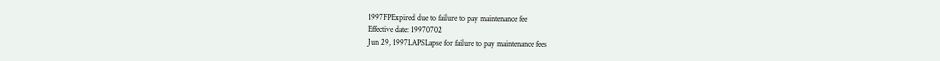1997FPExpired due to failure to pay maintenance fee
Effective date: 19970702
Jun 29, 1997LAPSLapse for failure to pay maintenance fees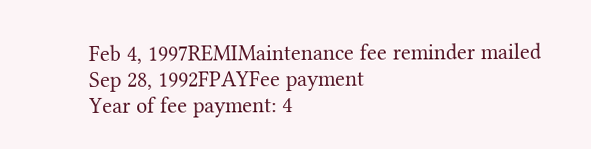Feb 4, 1997REMIMaintenance fee reminder mailed
Sep 28, 1992FPAYFee payment
Year of fee payment: 4